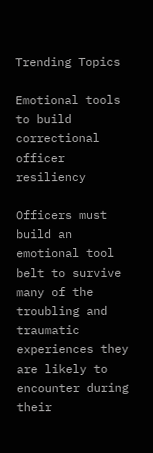Trending Topics

Emotional tools to build correctional officer resiliency

Officers must build an emotional tool belt to survive many of the troubling and traumatic experiences they are likely to encounter during their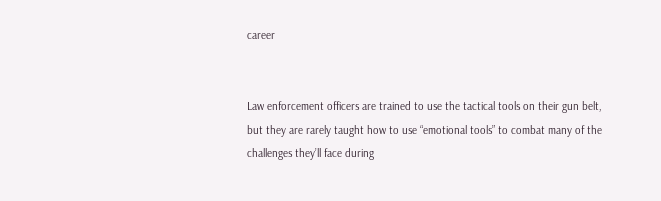career


Law enforcement officers are trained to use the tactical tools on their gun belt, but they are rarely taught how to use “emotional tools” to combat many of the challenges they’ll face during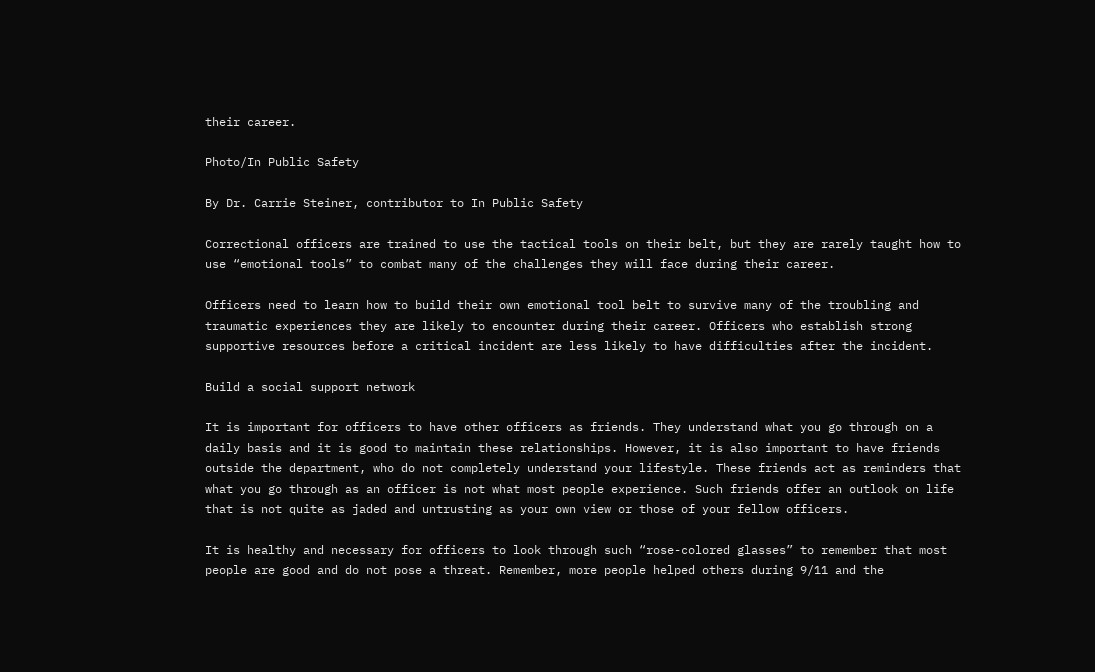their career.

Photo/In Public Safety

By Dr. Carrie Steiner, contributor to In Public Safety

Correctional officers are trained to use the tactical tools on their belt, but they are rarely taught how to use “emotional tools” to combat many of the challenges they will face during their career.

Officers need to learn how to build their own emotional tool belt to survive many of the troubling and traumatic experiences they are likely to encounter during their career. Officers who establish strong supportive resources before a critical incident are less likely to have difficulties after the incident.

Build a social support network

It is important for officers to have other officers as friends. They understand what you go through on a daily basis and it is good to maintain these relationships. However, it is also important to have friends outside the department, who do not completely understand your lifestyle. These friends act as reminders that what you go through as an officer is not what most people experience. Such friends offer an outlook on life that is not quite as jaded and untrusting as your own view or those of your fellow officers.

It is healthy and necessary for officers to look through such “rose-colored glasses” to remember that most people are good and do not pose a threat. Remember, more people helped others during 9/11 and the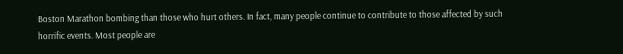Boston Marathon bombing than those who hurt others. In fact, many people continue to contribute to those affected by such horrific events. Most people are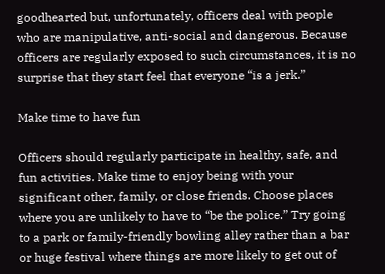goodhearted but, unfortunately, officers deal with people who are manipulative, anti-social and dangerous. Because officers are regularly exposed to such circumstances, it is no surprise that they start feel that everyone “is a jerk.”

Make time to have fun

Officers should regularly participate in healthy, safe, and fun activities. Make time to enjoy being with your significant other, family, or close friends. Choose places where you are unlikely to have to “be the police.” Try going to a park or family-friendly bowling alley rather than a bar or huge festival where things are more likely to get out of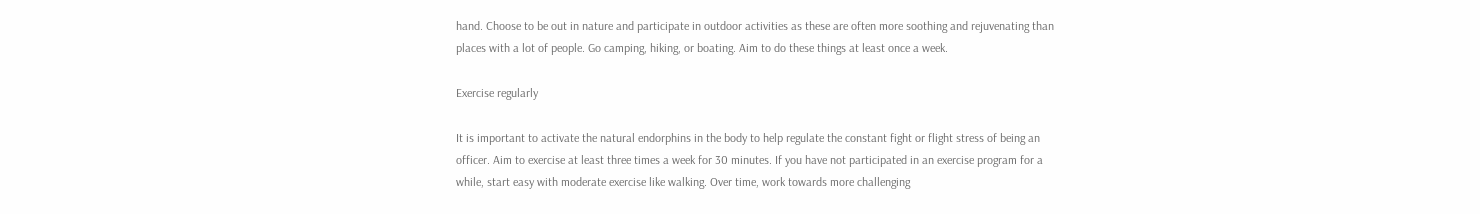hand. Choose to be out in nature and participate in outdoor activities as these are often more soothing and rejuvenating than places with a lot of people. Go camping, hiking, or boating. Aim to do these things at least once a week.

Exercise regularly

It is important to activate the natural endorphins in the body to help regulate the constant fight or flight stress of being an officer. Aim to exercise at least three times a week for 30 minutes. If you have not participated in an exercise program for a while, start easy with moderate exercise like walking. Over time, work towards more challenging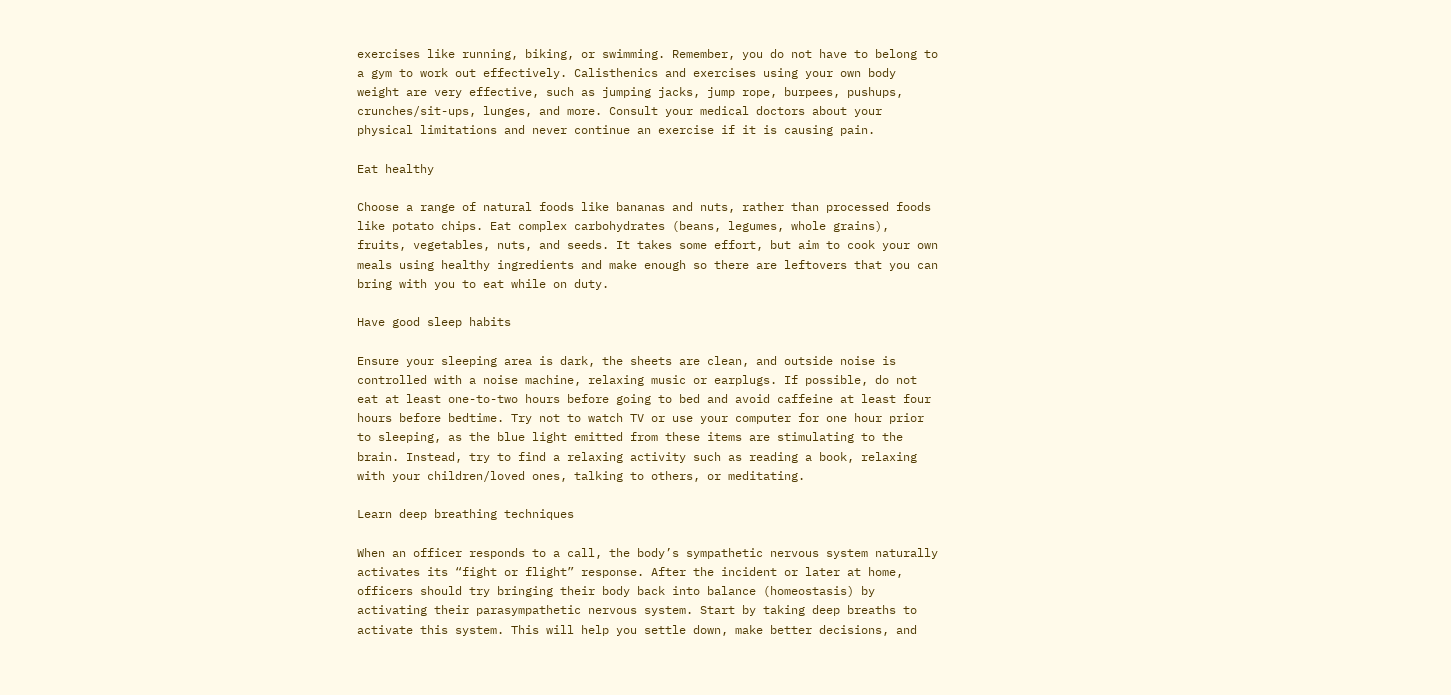exercises like running, biking, or swimming. Remember, you do not have to belong to a gym to work out effectively. Calisthenics and exercises using your own body weight are very effective, such as jumping jacks, jump rope, burpees, pushups, crunches/sit-ups, lunges, and more. Consult your medical doctors about your physical limitations and never continue an exercise if it is causing pain.

Eat healthy

Choose a range of natural foods like bananas and nuts, rather than processed foods like potato chips. Eat complex carbohydrates (beans, legumes, whole grains), fruits, vegetables, nuts, and seeds. It takes some effort, but aim to cook your own meals using healthy ingredients and make enough so there are leftovers that you can bring with you to eat while on duty.

Have good sleep habits

Ensure your sleeping area is dark, the sheets are clean, and outside noise is controlled with a noise machine, relaxing music or earplugs. If possible, do not eat at least one-to-two hours before going to bed and avoid caffeine at least four hours before bedtime. Try not to watch TV or use your computer for one hour prior to sleeping, as the blue light emitted from these items are stimulating to the brain. Instead, try to find a relaxing activity such as reading a book, relaxing with your children/loved ones, talking to others, or meditating.

Learn deep breathing techniques

When an officer responds to a call, the body’s sympathetic nervous system naturally activates its “fight or flight” response. After the incident or later at home, officers should try bringing their body back into balance (homeostasis) by activating their parasympathetic nervous system. Start by taking deep breaths to activate this system. This will help you settle down, make better decisions, and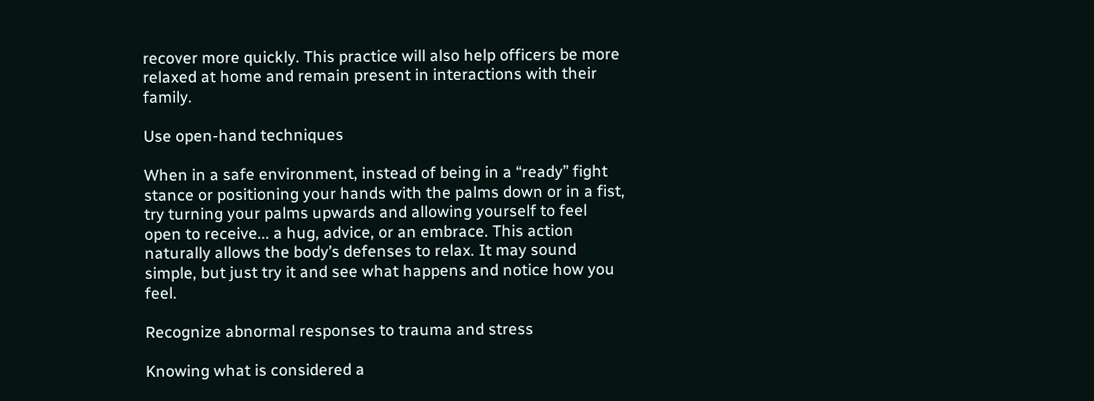recover more quickly. This practice will also help officers be more relaxed at home and remain present in interactions with their family.

Use open-hand techniques

When in a safe environment, instead of being in a “ready” fight stance or positioning your hands with the palms down or in a fist, try turning your palms upwards and allowing yourself to feel open to receive... a hug, advice, or an embrace. This action naturally allows the body’s defenses to relax. It may sound simple, but just try it and see what happens and notice how you feel.

Recognize abnormal responses to trauma and stress

Knowing what is considered a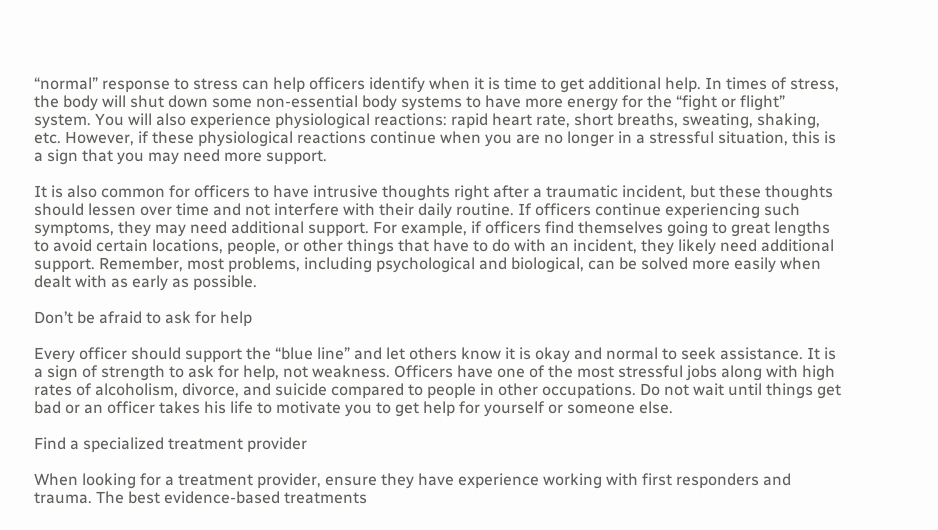“normal” response to stress can help officers identify when it is time to get additional help. In times of stress, the body will shut down some non-essential body systems to have more energy for the “fight or flight” system. You will also experience physiological reactions: rapid heart rate, short breaths, sweating, shaking, etc. However, if these physiological reactions continue when you are no longer in a stressful situation, this is a sign that you may need more support.

It is also common for officers to have intrusive thoughts right after a traumatic incident, but these thoughts should lessen over time and not interfere with their daily routine. If officers continue experiencing such symptoms, they may need additional support. For example, if officers find themselves going to great lengths to avoid certain locations, people, or other things that have to do with an incident, they likely need additional support. Remember, most problems, including psychological and biological, can be solved more easily when dealt with as early as possible.

Don’t be afraid to ask for help

Every officer should support the “blue line” and let others know it is okay and normal to seek assistance. It is a sign of strength to ask for help, not weakness. Officers have one of the most stressful jobs along with high rates of alcoholism, divorce, and suicide compared to people in other occupations. Do not wait until things get bad or an officer takes his life to motivate you to get help for yourself or someone else.

Find a specialized treatment provider

When looking for a treatment provider, ensure they have experience working with first responders and trauma. The best evidence-based treatments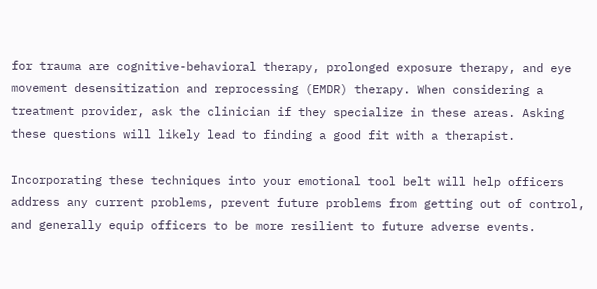for trauma are cognitive-behavioral therapy, prolonged exposure therapy, and eye movement desensitization and reprocessing (EMDR) therapy. When considering a treatment provider, ask the clinician if they specialize in these areas. Asking these questions will likely lead to finding a good fit with a therapist.

Incorporating these techniques into your emotional tool belt will help officers address any current problems, prevent future problems from getting out of control, and generally equip officers to be more resilient to future adverse events.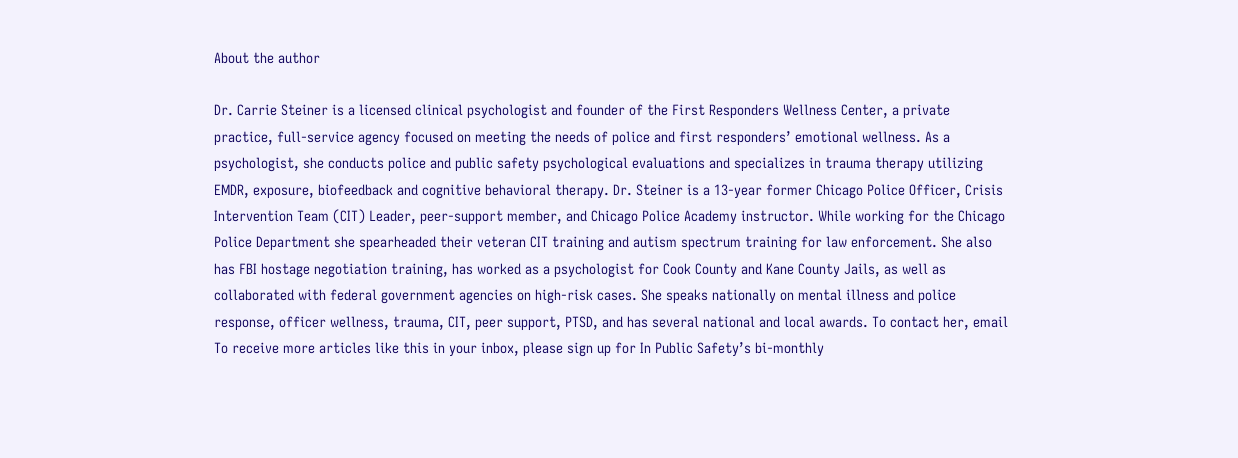About the author

Dr. Carrie Steiner is a licensed clinical psychologist and founder of the First Responders Wellness Center, a private practice, full-service agency focused on meeting the needs of police and first responders’ emotional wellness. As a psychologist, she conducts police and public safety psychological evaluations and specializes in trauma therapy utilizing EMDR, exposure, biofeedback and cognitive behavioral therapy. Dr. Steiner is a 13-year former Chicago Police Officer, Crisis Intervention Team (CIT) Leader, peer-support member, and Chicago Police Academy instructor. While working for the Chicago Police Department she spearheaded their veteran CIT training and autism spectrum training for law enforcement. She also has FBI hostage negotiation training, has worked as a psychologist for Cook County and Kane County Jails, as well as collaborated with federal government agencies on high-risk cases. She speaks nationally on mental illness and police response, officer wellness, trauma, CIT, peer support, PTSD, and has several national and local awards. To contact her, email To receive more articles like this in your inbox, please sign up for In Public Safety’s bi-monthly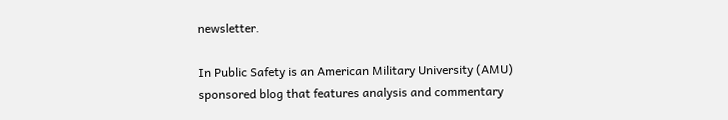newsletter.

In Public Safety is an American Military University (AMU) sponsored blog that features analysis and commentary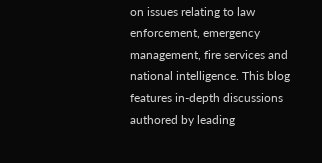on issues relating to law enforcement, emergency management, fire services and national intelligence. This blog features in-depth discussions authored by leading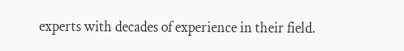experts with decades of experience in their field.